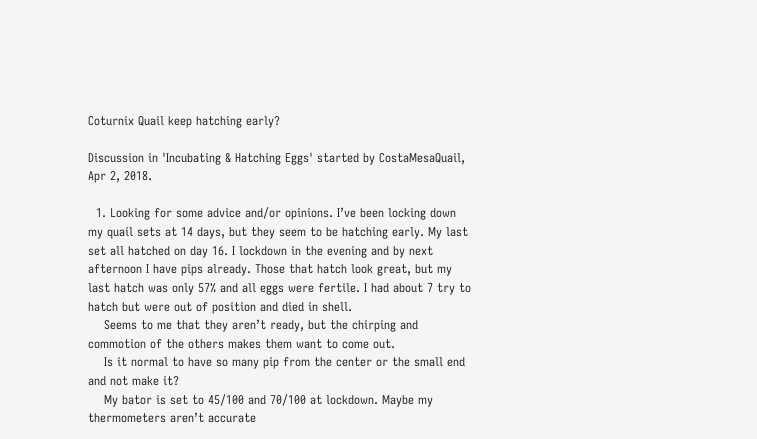Coturnix Quail keep hatching early?

Discussion in 'Incubating & Hatching Eggs' started by CostaMesaQuail, Apr 2, 2018.

  1. Looking for some advice and/or opinions. I’ve been locking down my quail sets at 14 days, but they seem to be hatching early. My last set all hatched on day 16. I lockdown in the evening and by next afternoon I have pips already. Those that hatch look great, but my last hatch was only 57% and all eggs were fertile. I had about 7 try to hatch but were out of position and died in shell.
    Seems to me that they aren’t ready, but the chirping and commotion of the others makes them want to come out.
    Is it normal to have so many pip from the center or the small end and not make it?
    My bator is set to 45/100 and 70/100 at lockdown. Maybe my thermometers aren’t accurate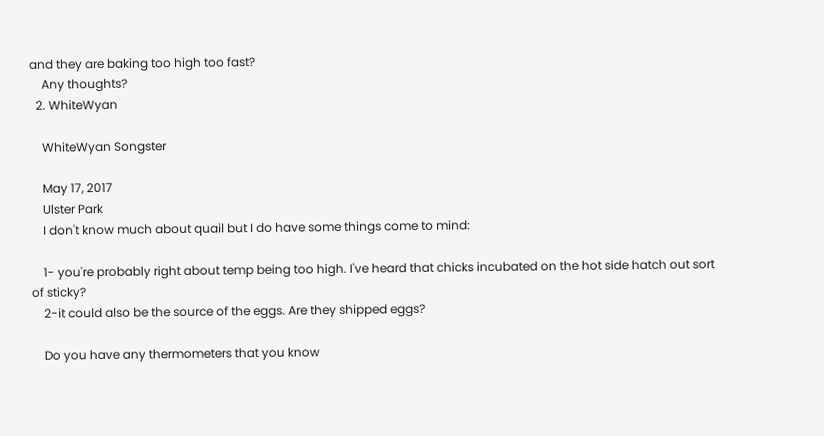and they are baking too high too fast?
    Any thoughts?
  2. WhiteWyan

    WhiteWyan Songster

    May 17, 2017
    Ulster Park
    I don't know much about quail but I do have some things come to mind:

    1- you're probably right about temp being too high. I've heard that chicks incubated on the hot side hatch out sort of sticky?
    2-it could also be the source of the eggs. Are they shipped eggs?

    Do you have any thermometers that you know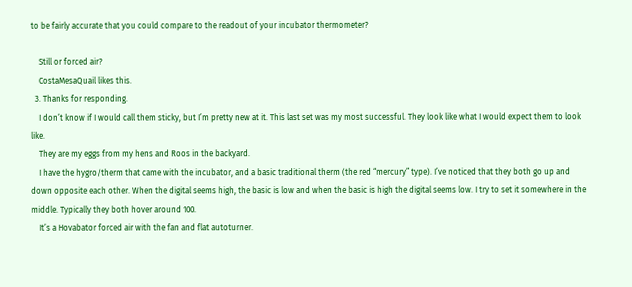to be fairly accurate that you could compare to the readout of your incubator thermometer?

    Still or forced air?
    CostaMesaQuail likes this.
  3. Thanks for responding.
    I don’t know if I would call them sticky, but I’m pretty new at it. This last set was my most successful. They look like what I would expect them to look like.
    They are my eggs from my hens and Roos in the backyard.
    I have the hygro/therm that came with the incubator, and a basic traditional therm (the red “mercury” type). I’ve noticed that they both go up and down opposite each other. When the digital seems high, the basic is low and when the basic is high the digital seems low. I try to set it somewhere in the middle. Typically they both hover around 100.
    It’s a Hovabator forced air with the fan and flat autoturner.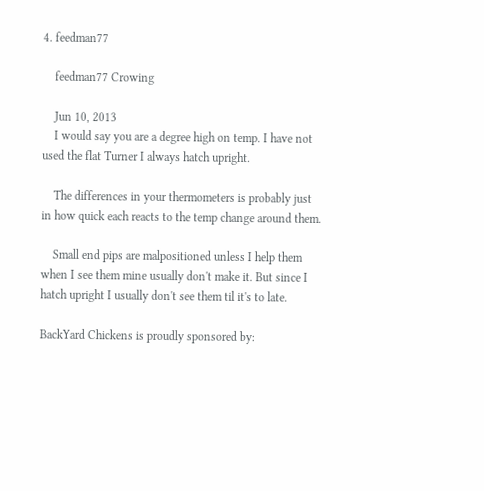4. feedman77

    feedman77 Crowing

    Jun 10, 2013
    I would say you are a degree high on temp. I have not used the flat Turner I always hatch upright.

    The differences in your thermometers is probably just in how quick each reacts to the temp change around them.

    Small end pips are malpositioned unless I help them when I see them mine usually don't make it. But since I hatch upright I usually don't see them til it's to late.

BackYard Chickens is proudly sponsored by: